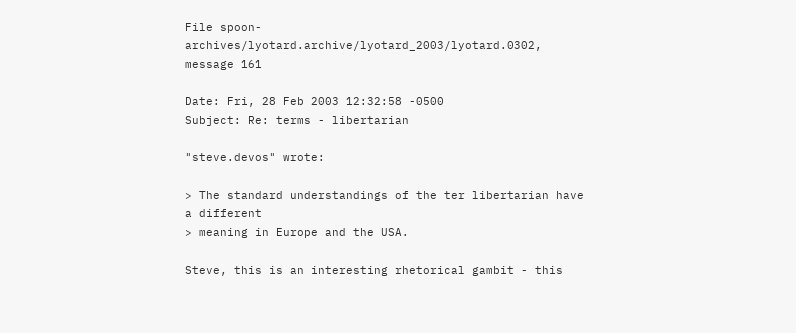File spoon-archives/lyotard.archive/lyotard_2003/lyotard.0302, message 161

Date: Fri, 28 Feb 2003 12:32:58 -0500
Subject: Re: terms - libertarian

"steve.devos" wrote:

> The standard understandings of the ter libertarian have a different
> meaning in Europe and the USA.

Steve, this is an interesting rhetorical gambit - this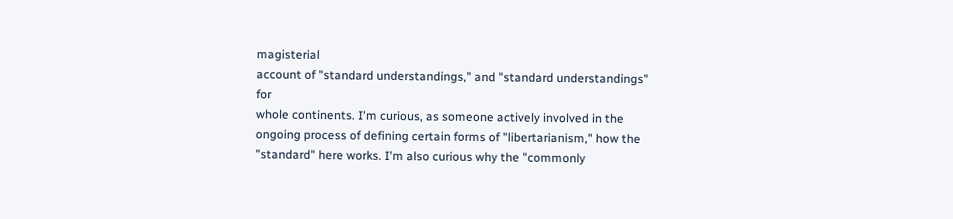magisterial
account of "standard understandings," and "standard understandings" for
whole continents. I'm curious, as someone actively involved in the
ongoing process of defining certain forms of "libertarianism," how the
"standard" here works. I'm also curious why the "commonly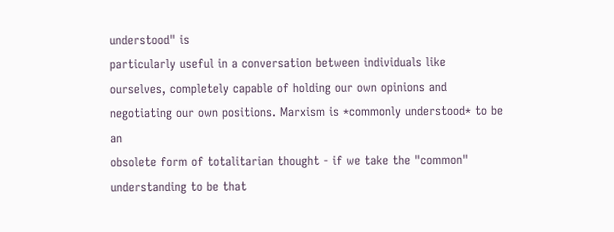understood" is
particularly useful in a conversation between individuals like
ourselves, completely capable of holding our own opinions and
negotiating our own positions. Marxism is *commonly understood* to be an
obsolete form of totalitarian thought - if we take the "common"
understanding to be that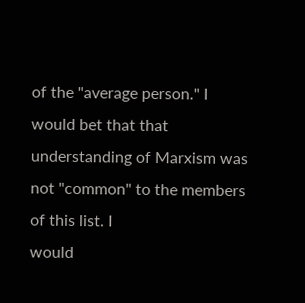of the "average person." I would bet that that
understanding of Marxism was not "common" to the members of this list. I
would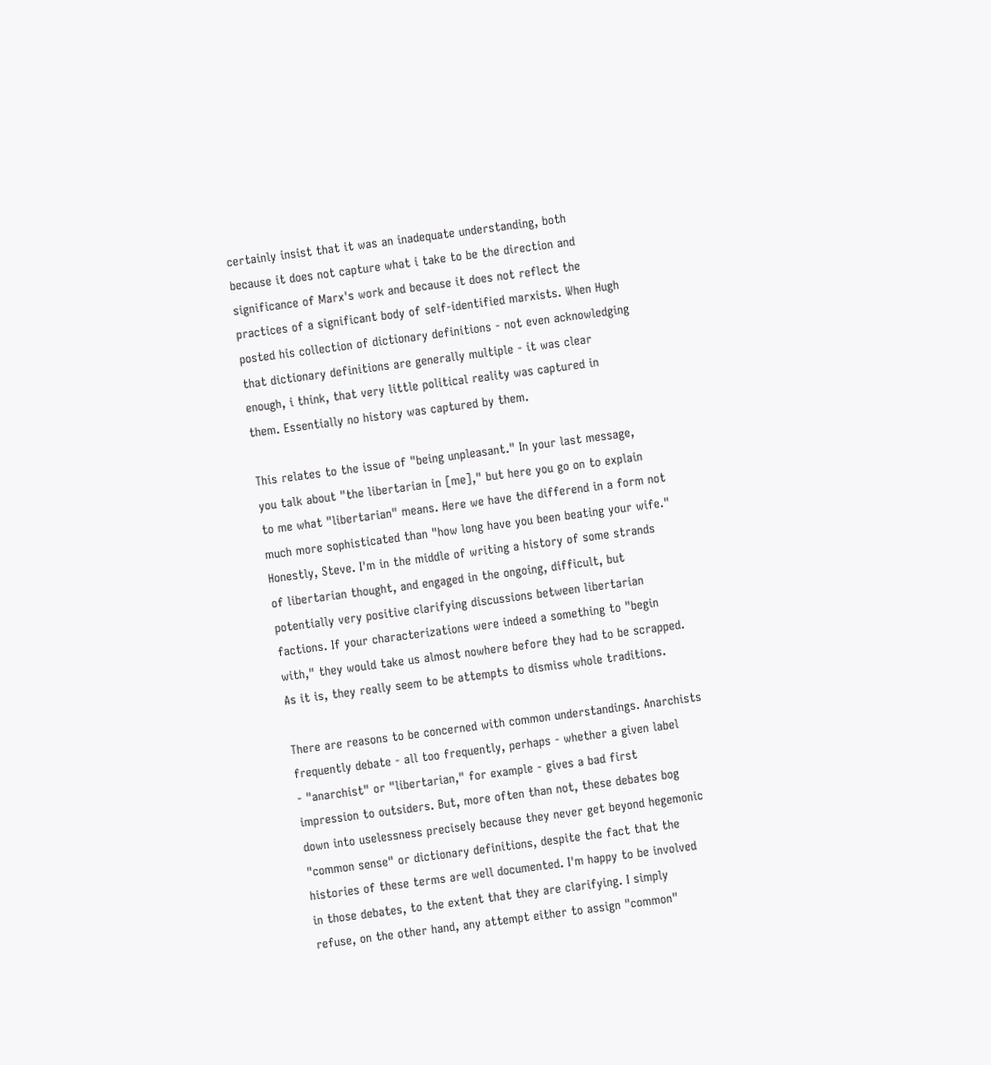certainly insist that it was an inadequate understanding, both
because it does not capture what i take to be the direction and
significance of Marx's work and because it does not reflect the
practices of a significant body of self-identified marxists. When Hugh
posted his collection of dictionary definitions - not even acknowledging
that dictionary definitions are generally multiple - it was clear
enough, i think, that very little political reality was captured in
them. Essentially no history was captured by them.

This relates to the issue of "being unpleasant." In your last message,
you talk about "the libertarian in [me]," but here you go on to explain
to me what "libertarian" means. Here we have the differend in a form not
much more sophisticated than "how long have you been beating your wife."
Honestly, Steve. I'm in the middle of writing a history of some strands
of libertarian thought, and engaged in the ongoing, difficult, but
potentially very positive clarifying discussions between libertarian
factions. If your characterizations were indeed a something to "begin
with," they would take us almost nowhere before they had to be scrapped.
As it is, they really seem to be attempts to dismiss whole traditions.

There are reasons to be concerned with common understandings. Anarchists
frequently debate - all too frequently, perhaps - whether a given label
- "anarchist" or "libertarian," for example - gives a bad first
impression to outsiders. But, more often than not, these debates bog
down into uselessness precisely because they never get beyond hegemonic
"common sense" or dictionary definitions, despite the fact that the
histories of these terms are well documented. I'm happy to be involved
in those debates, to the extent that they are clarifying. I simply
refuse, on the other hand, any attempt either to assign "common"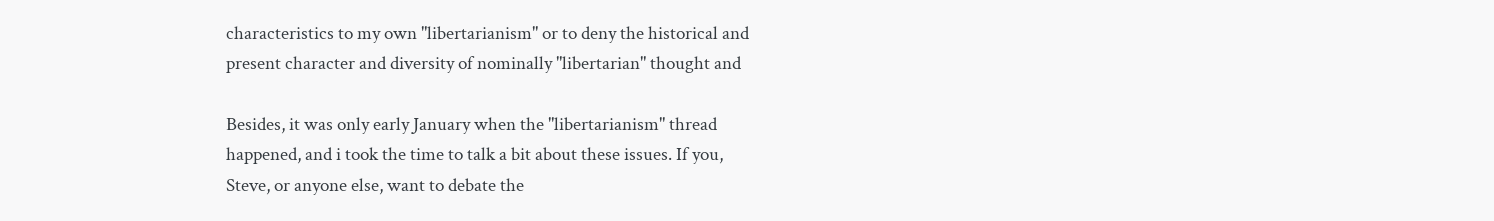characteristics to my own "libertarianism" or to deny the historical and
present character and diversity of nominally "libertarian" thought and

Besides, it was only early January when the "libertarianism" thread
happened, and i took the time to talk a bit about these issues. If you,
Steve, or anyone else, want to debate the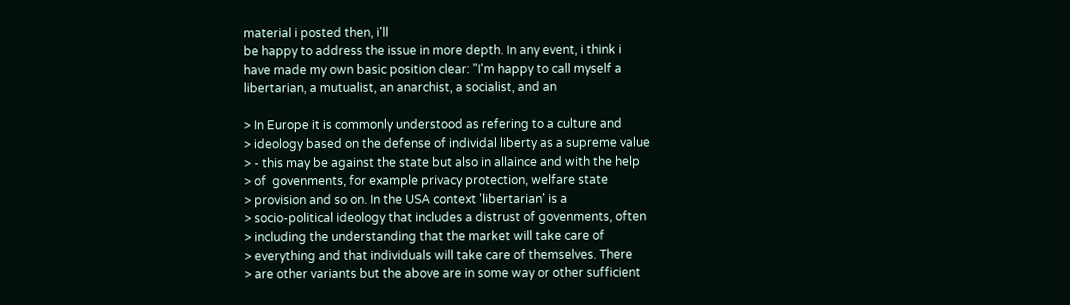material i posted then, i'll
be happy to address the issue in more depth. In any event, i think i
have made my own basic position clear: "I'm happy to call myself a
libertarian, a mutualist, an anarchist, a socialist, and an

> In Europe it is commonly understood as refering to a culture and
> ideology based on the defense of individal liberty as a supreme value
> - this may be against the state but also in allaince and with the help
> of  govenments, for example privacy protection, welfare state
> provision and so on. In the USA context 'libertarian' is a
> socio-political ideology that includes a distrust of govenments, often
> including the understanding that the market will take care of
> everything and that individuals will take care of themselves. There
> are other variants but the above are in some way or other sufficient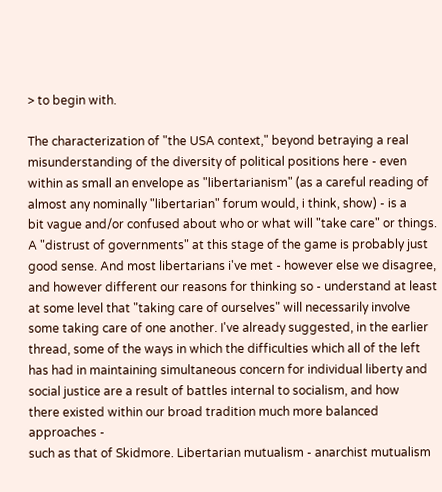> to begin with.

The characterization of "the USA context," beyond betraying a real
misunderstanding of the diversity of political positions here - even
within as small an envelope as "libertarianism" (as a careful reading of
almost any nominally "libertarian" forum would, i think, show) - is a
bit vague and/or confused about who or what will "take care" or things.
A "distrust of governments" at this stage of the game is probably just
good sense. And most libertarians i've met - however else we disagree,
and however different our reasons for thinking so - understand at least
at some level that "taking care of ourselves" will necessarily involve
some taking care of one another. I've already suggested, in the earlier
thread, some of the ways in which the difficulties which all of the left
has had in maintaining simultaneous concern for individual liberty and
social justice are a result of battles internal to socialism, and how
there existed within our broad tradition much more balanced approaches -
such as that of Skidmore. Libertarian mutualism - anarchist mutualism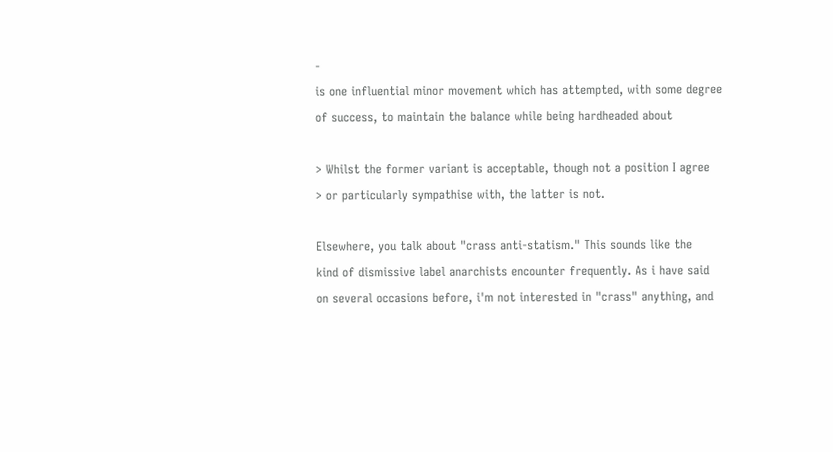-
is one influential minor movement which has attempted, with some degree
of success, to maintain the balance while being hardheaded about

> Whilst the former variant is acceptable, though not a position I agree
> or particularly sympathise with, the latter is not.

Elsewhere, you talk about "crass anti-statism." This sounds like the
kind of dismissive label anarchists encounter frequently. As i have said
on several occasions before, i'm not interested in "crass" anything, and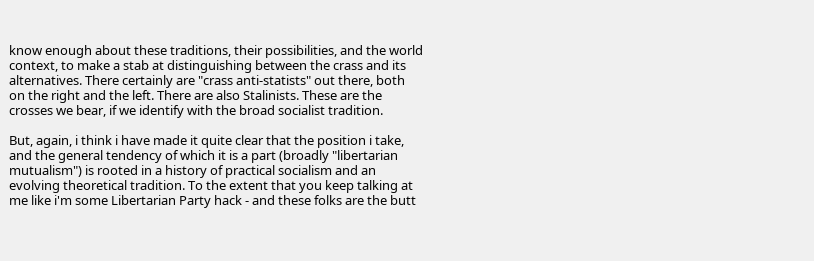know enough about these traditions, their possibilities, and the world
context, to make a stab at distinguishing between the crass and its
alternatives. There certainly are "crass anti-statists" out there, both
on the right and the left. There are also Stalinists. These are the
crosses we bear, if we identify with the broad socialist tradition.

But, again, i think i have made it quite clear that the position i take,
and the general tendency of which it is a part (broadly "libertarian
mutualism") is rooted in a history of practical socialism and an
evolving theoretical tradition. To the extent that you keep talking at
me like i'm some Libertarian Party hack - and these folks are the butt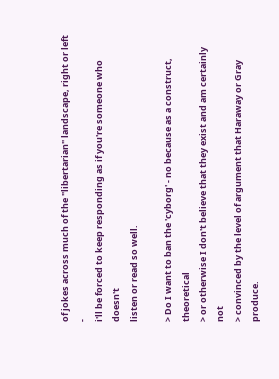of jokes across much of the "libertarian" landscape, right or left -
i'll be forced to keep responding as if you're someone who doesn't
listen or read so well.

> Do I want to ban the 'cyborg' - no because as a construct, theoretical
> or otherwise I don't believe that they exist and am certainly not
> convinced by the level of argument that Haraway or Gray produce.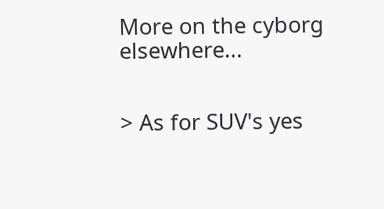More on the cyborg elsewhere...


> As for SUV's yes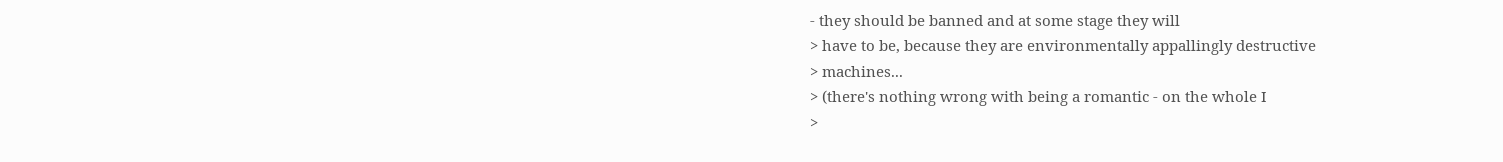- they should be banned and at some stage they will
> have to be, because they are environmentally appallingly destructive
> machines...
> (there's nothing wrong with being a romantic - on the whole I
>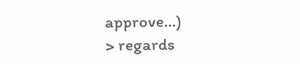approve...)
> regards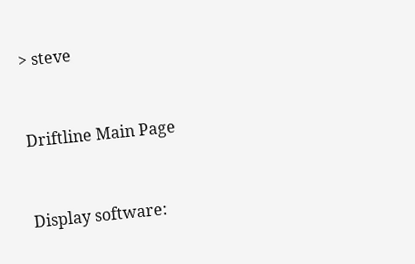> steve


Driftline Main Page


Display software: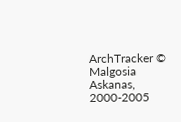ArchTracker © Malgosia Askanas, 2000-2005